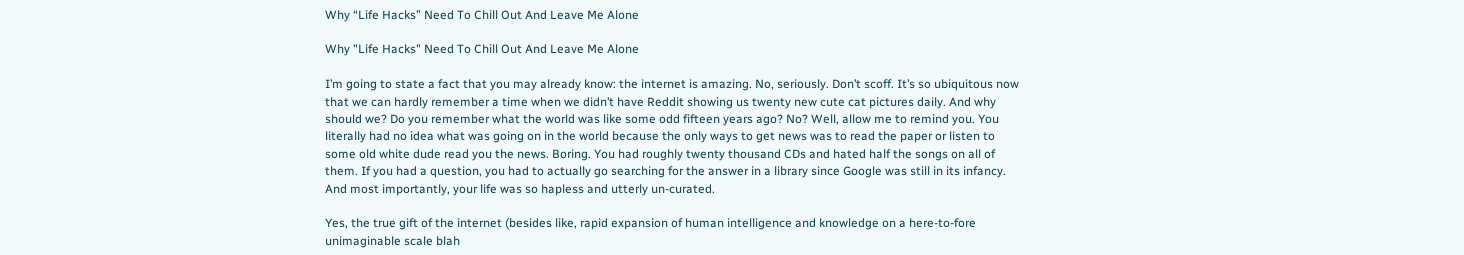Why “Life Hacks” Need To Chill Out And Leave Me Alone

Why "Life Hacks" Need To Chill Out And Leave Me Alone

I’m going to state a fact that you may already know: the internet is amazing. No, seriously. Don’t scoff. It’s so ubiquitous now that we can hardly remember a time when we didn’t have Reddit showing us twenty new cute cat pictures daily. And why should we? Do you remember what the world was like some odd fifteen years ago? No? Well, allow me to remind you. You literally had no idea what was going on in the world because the only ways to get news was to read the paper or listen to some old white dude read you the news. Boring. You had roughly twenty thousand CDs and hated half the songs on all of them. If you had a question, you had to actually go searching for the answer in a library since Google was still in its infancy. And most importantly, your life was so hapless and utterly un-curated.

Yes, the true gift of the internet (besides like, rapid expansion of human intelligence and knowledge on a here-to-fore unimaginable scale blah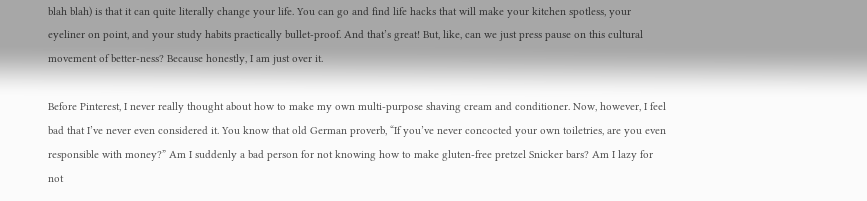blah blah) is that it can quite literally change your life. You can go and find life hacks that will make your kitchen spotless, your eyeliner on point, and your study habits practically bullet-proof. And that’s great! But, like, can we just press pause on this cultural movement of better-ness? Because honestly, I am just over it.

Before Pinterest, I never really thought about how to make my own multi-purpose shaving cream and conditioner. Now, however, I feel bad that I’ve never even considered it. You know that old German proverb, “If you’ve never concocted your own toiletries, are you even responsible with money?” Am I suddenly a bad person for not knowing how to make gluten-free pretzel Snicker bars? Am I lazy for not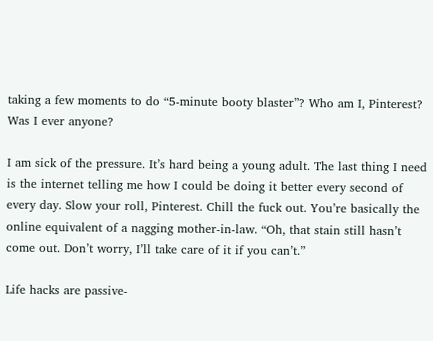taking a few moments to do “5-minute booty blaster”? Who am I, Pinterest? Was I ever anyone?

I am sick of the pressure. It’s hard being a young adult. The last thing I need is the internet telling me how I could be doing it better every second of every day. Slow your roll, Pinterest. Chill the fuck out. You’re basically the online equivalent of a nagging mother-in-law. “Oh, that stain still hasn’t come out. Don’t worry, I’ll take care of it if you can’t.”

Life hacks are passive-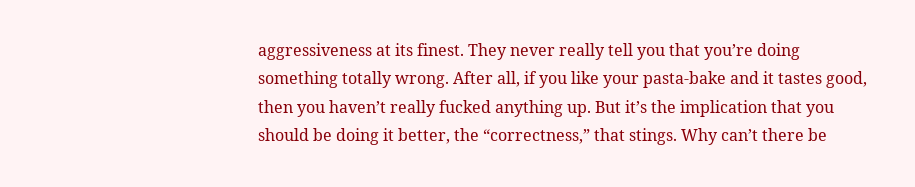aggressiveness at its finest. They never really tell you that you’re doing something totally wrong. After all, if you like your pasta-bake and it tastes good, then you haven’t really fucked anything up. But it’s the implication that you should be doing it better, the “correctness,” that stings. Why can’t there be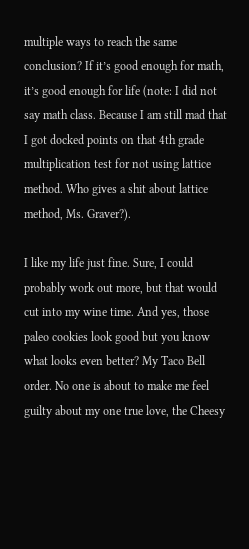multiple ways to reach the same conclusion? If it’s good enough for math, it’s good enough for life (note: I did not say math class. Because I am still mad that I got docked points on that 4th grade multiplication test for not using lattice method. Who gives a shit about lattice method, Ms. Graver?).

I like my life just fine. Sure, I could probably work out more, but that would cut into my wine time. And yes, those paleo cookies look good but you know what looks even better? My Taco Bell order. No one is about to make me feel guilty about my one true love, the Cheesy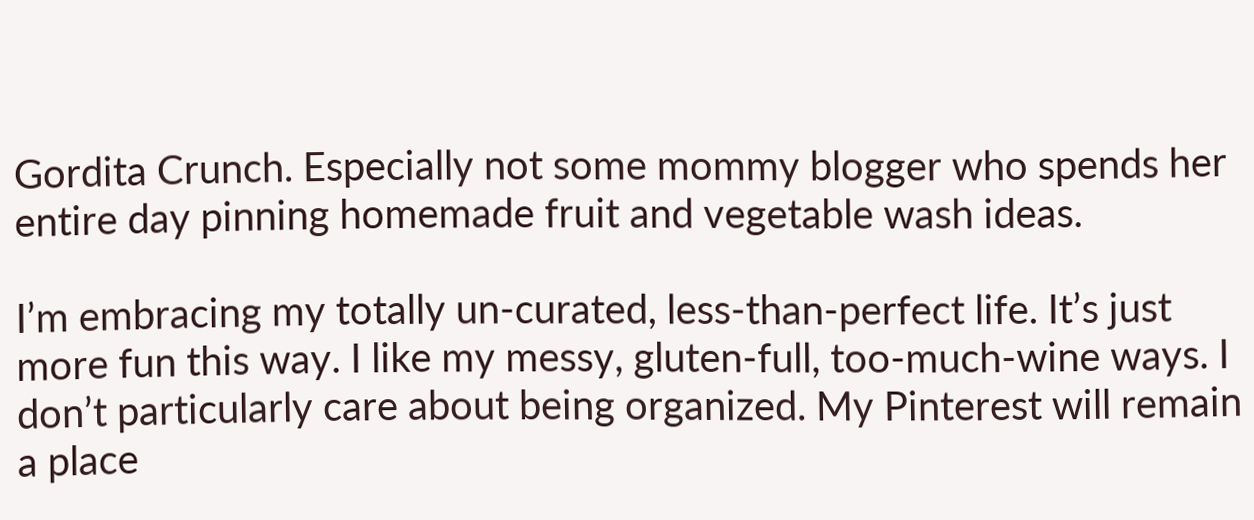Gordita Crunch. Especially not some mommy blogger who spends her entire day pinning homemade fruit and vegetable wash ideas.

I’m embracing my totally un-curated, less-than-perfect life. It’s just more fun this way. I like my messy, gluten-full, too-much-wine ways. I don’t particularly care about being organized. My Pinterest will remain a place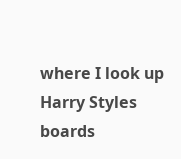where I look up Harry Styles boards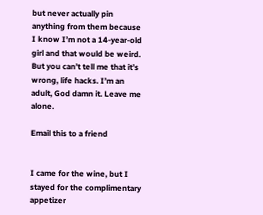but never actually pin anything from them because I know I’m not a 14-year-old girl and that would be weird. But you can’t tell me that it’s wrong, life hacks. I’m an adult, God damn it. Leave me alone.

Email this to a friend


I came for the wine, but I stayed for the complimentary appetizer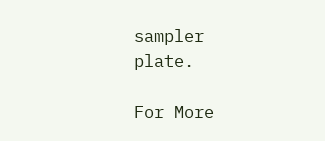sampler plate.

For More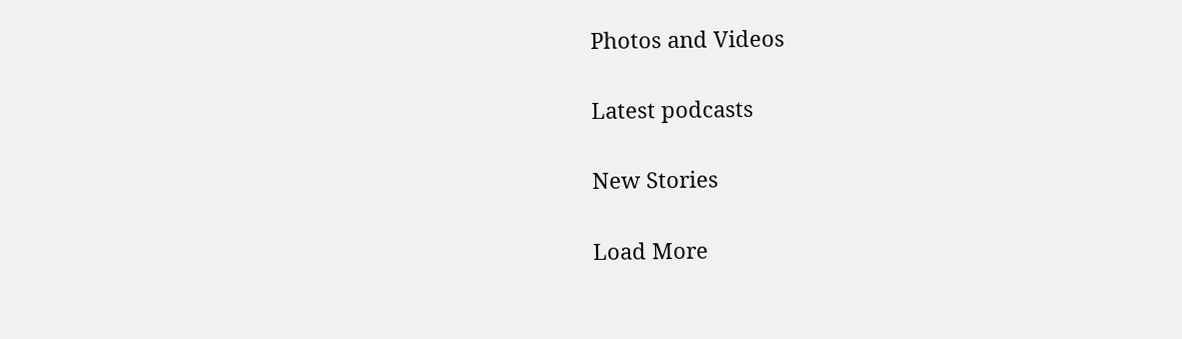Photos and Videos

Latest podcasts

New Stories

Load More